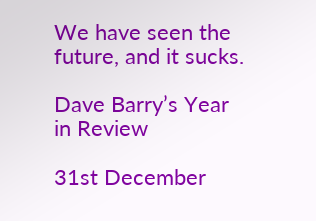We have seen the future, and it sucks.

Dave Barry’s Year in Review

31st December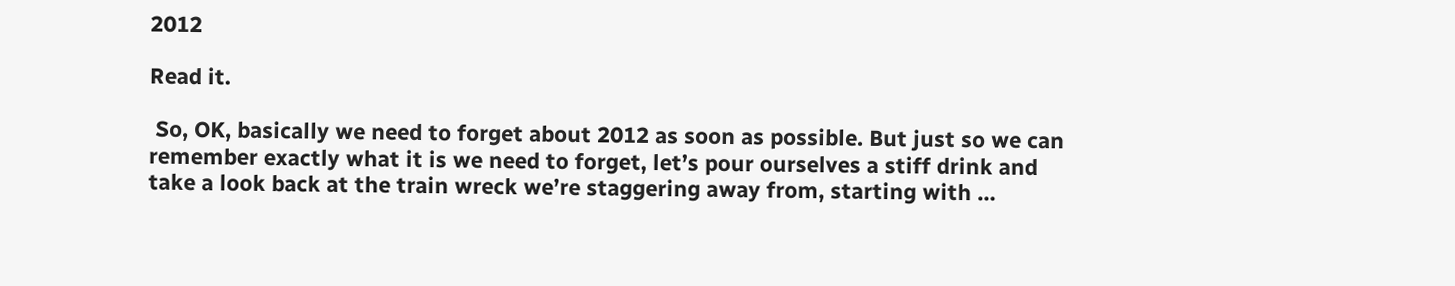2012

Read it.

 So, OK, basically we need to forget about 2012 as soon as possible. But just so we can remember exactly what it is we need to forget, let’s pour ourselves a stiff drink and take a look back at the train wreck we’re staggering away from, starting with …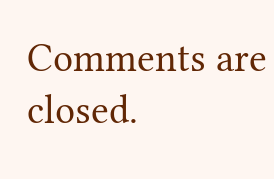Comments are closed.